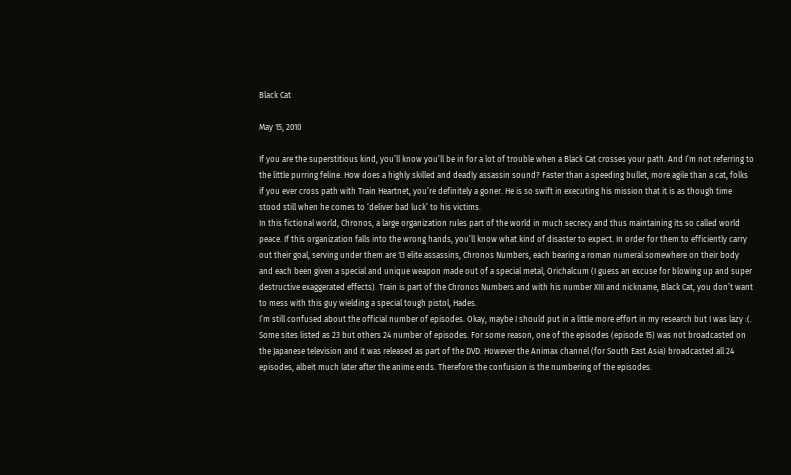Black Cat

May 15, 2010

If you are the superstitious kind, you’ll know you’ll be in for a lot of trouble when a Black Cat crosses your path. And I’m not referring to the little purring feline. How does a highly skilled and deadly assassin sound? Faster than a speeding bullet, more agile than a cat, folks if you ever cross path with Train Heartnet, you’re definitely a goner. He is so swift in executing his mission that it is as though time stood still when he comes to ‘deliver bad luck’ to his victims.
In this fictional world, Chronos, a large organization rules part of the world in much secrecy and thus maintaining its so called world peace. If this organization falls into the wrong hands, you’ll know what kind of disaster to expect. In order for them to efficiently carry out their goal, serving under them are 13 elite assassins, Chronos Numbers, each bearing a roman numeral somewhere on their body and each been given a special and unique weapon made out of a special metal, Orichalcum (I guess an excuse for blowing up and super destructive exaggerated effects). Train is part of the Chronos Numbers and with his number XIII and nickname, Black Cat, you don’t want to mess with this guy wielding a special tough pistol, Hades.
I’m still confused about the official number of episodes. Okay, maybe I should put in a little more effort in my research but I was lazy :(. Some sites listed as 23 but others 24 number of episodes. For some reason, one of the episodes (episode 15) was not broadcasted on the Japanese television and it was released as part of the DVD. However the Animax channel (for South East Asia) broadcasted all 24 episodes, albeit much later after the anime ends. Therefore the confusion is the numbering of the episodes.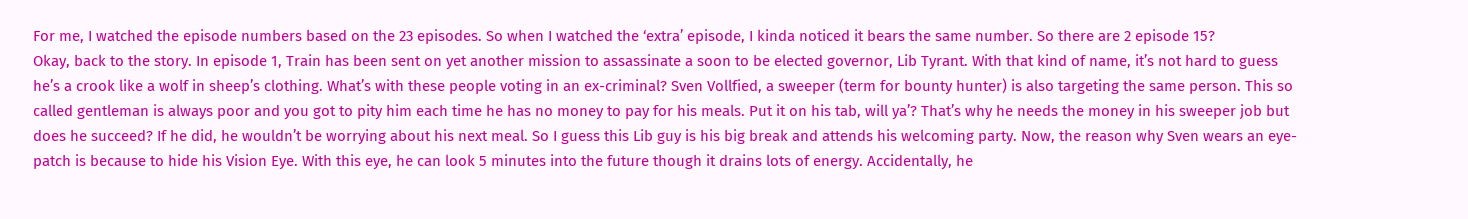For me, I watched the episode numbers based on the 23 episodes. So when I watched the ‘extra’ episode, I kinda noticed it bears the same number. So there are 2 episode 15?
Okay, back to the story. In episode 1, Train has been sent on yet another mission to assassinate a soon to be elected governor, Lib Tyrant. With that kind of name, it’s not hard to guess he’s a crook like a wolf in sheep’s clothing. What’s with these people voting in an ex-criminal? Sven Vollfied, a sweeper (term for bounty hunter) is also targeting the same person. This so called gentleman is always poor and you got to pity him each time he has no money to pay for his meals. Put it on his tab, will ya’? That’s why he needs the money in his sweeper job but does he succeed? If he did, he wouldn’t be worrying about his next meal. So I guess this Lib guy is his big break and attends his welcoming party. Now, the reason why Sven wears an eye-patch is because to hide his Vision Eye. With this eye, he can look 5 minutes into the future though it drains lots of energy. Accidentally, he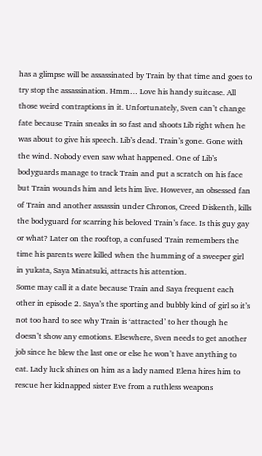has a glimpse will be assassinated by Train by that time and goes to try stop the assassination. Hmm… Love his handy suitcase. All those weird contraptions in it. Unfortunately, Sven can’t change fate because Train sneaks in so fast and shoots Lib right when he was about to give his speech. Lib’s dead. Train’s gone. Gone with the wind. Nobody even saw what happened. One of Lib’s bodyguards manage to track Train and put a scratch on his face but Train wounds him and lets him live. However, an obsessed fan of Train and another assassin under Chronos, Creed Diskenth, kills the bodyguard for scarring his beloved Train’s face. Is this guy gay or what? Later on the rooftop, a confused Train remembers the time his parents were killed when the humming of a sweeper girl in yukata, Saya Minatsuki, attracts his attention.
Some may call it a date because Train and Saya frequent each other in episode 2. Saya’s the sporting and bubbly kind of girl so it’s not too hard to see why Train is ‘attracted’ to her though he doesn’t show any emotions. Elsewhere, Sven needs to get another job since he blew the last one or else he won’t have anything to eat. Lady luck shines on him as a lady named Elena hires him to rescue her kidnapped sister Eve from a ruthless weapons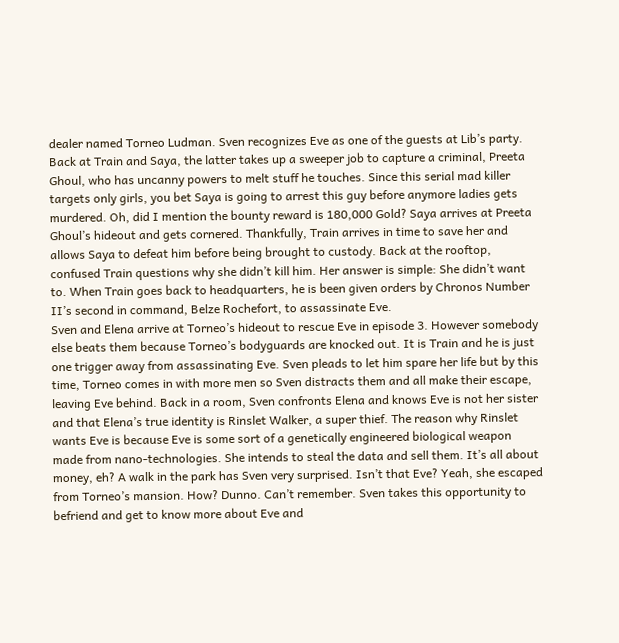dealer named Torneo Ludman. Sven recognizes Eve as one of the guests at Lib’s party. Back at Train and Saya, the latter takes up a sweeper job to capture a criminal, Preeta Ghoul, who has uncanny powers to melt stuff he touches. Since this serial mad killer targets only girls, you bet Saya is going to arrest this guy before anymore ladies gets murdered. Oh, did I mention the bounty reward is 180,000 Gold? Saya arrives at Preeta Ghoul’s hideout and gets cornered. Thankfully, Train arrives in time to save her and allows Saya to defeat him before being brought to custody. Back at the rooftop, confused Train questions why she didn’t kill him. Her answer is simple: She didn’t want to. When Train goes back to headquarters, he is been given orders by Chronos Number II’s second in command, Belze Rochefort, to assassinate Eve.
Sven and Elena arrive at Torneo’s hideout to rescue Eve in episode 3. However somebody else beats them because Torneo’s bodyguards are knocked out. It is Train and he is just one trigger away from assassinating Eve. Sven pleads to let him spare her life but by this time, Torneo comes in with more men so Sven distracts them and all make their escape, leaving Eve behind. Back in a room, Sven confronts Elena and knows Eve is not her sister and that Elena’s true identity is Rinslet Walker, a super thief. The reason why Rinslet wants Eve is because Eve is some sort of a genetically engineered biological weapon made from nano-technologies. She intends to steal the data and sell them. It’s all about money, eh? A walk in the park has Sven very surprised. Isn’t that Eve? Yeah, she escaped from Torneo’s mansion. How? Dunno. Can’t remember. Sven takes this opportunity to befriend and get to know more about Eve and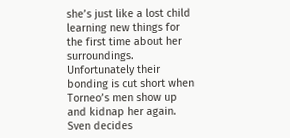she’s just like a lost child learning new things for the first time about her surroundings. Unfortunately their bonding is cut short when Torneo’s men show up and kidnap her again. Sven decides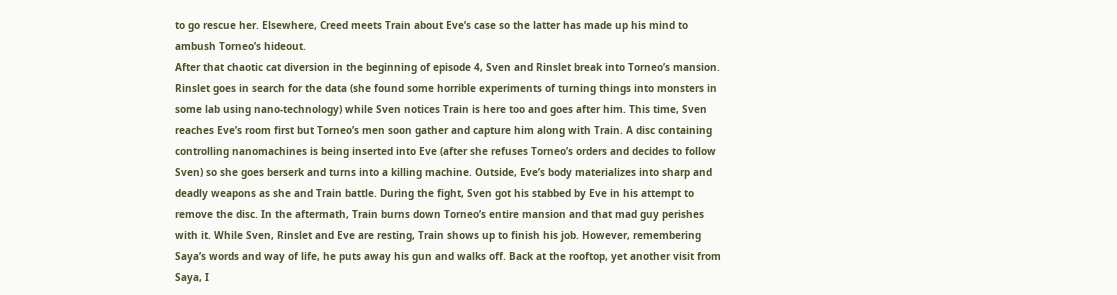to go rescue her. Elsewhere, Creed meets Train about Eve’s case so the latter has made up his mind to ambush Torneo’s hideout.
After that chaotic cat diversion in the beginning of episode 4, Sven and Rinslet break into Torneo’s mansion. Rinslet goes in search for the data (she found some horrible experiments of turning things into monsters in some lab using nano-technology) while Sven notices Train is here too and goes after him. This time, Sven reaches Eve’s room first but Torneo’s men soon gather and capture him along with Train. A disc containing controlling nanomachines is being inserted into Eve (after she refuses Torneo’s orders and decides to follow Sven) so she goes berserk and turns into a killing machine. Outside, Eve’s body materializes into sharp and deadly weapons as she and Train battle. During the fight, Sven got his stabbed by Eve in his attempt to remove the disc. In the aftermath, Train burns down Torneo’s entire mansion and that mad guy perishes with it. While Sven, Rinslet and Eve are resting, Train shows up to finish his job. However, remembering Saya’s words and way of life, he puts away his gun and walks off. Back at the rooftop, yet another visit from Saya, I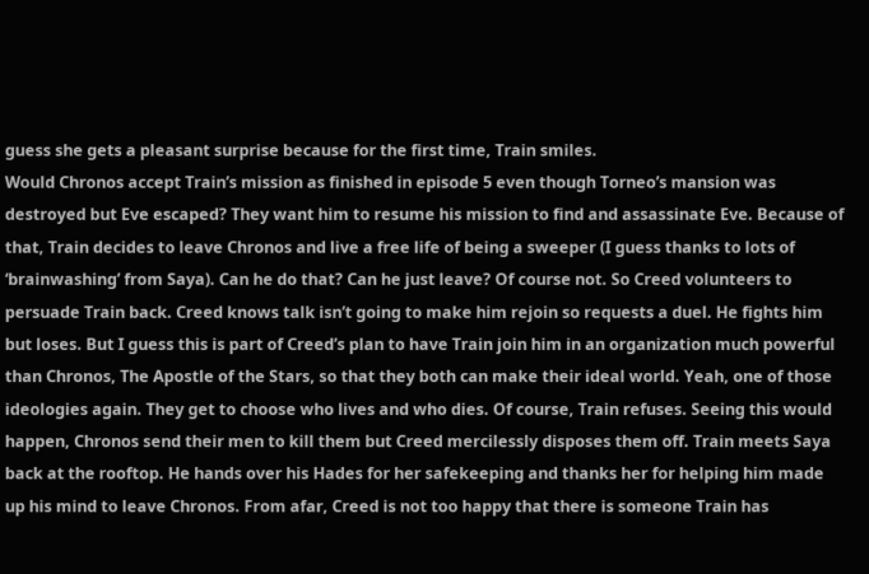guess she gets a pleasant surprise because for the first time, Train smiles.
Would Chronos accept Train’s mission as finished in episode 5 even though Torneo’s mansion was destroyed but Eve escaped? They want him to resume his mission to find and assassinate Eve. Because of that, Train decides to leave Chronos and live a free life of being a sweeper (I guess thanks to lots of ‘brainwashing’ from Saya). Can he do that? Can he just leave? Of course not. So Creed volunteers to persuade Train back. Creed knows talk isn’t going to make him rejoin so requests a duel. He fights him but loses. But I guess this is part of Creed’s plan to have Train join him in an organization much powerful than Chronos, The Apostle of the Stars, so that they both can make their ideal world. Yeah, one of those ideologies again. They get to choose who lives and who dies. Of course, Train refuses. Seeing this would happen, Chronos send their men to kill them but Creed mercilessly disposes them off. Train meets Saya back at the rooftop. He hands over his Hades for her safekeeping and thanks her for helping him made up his mind to leave Chronos. From afar, Creed is not too happy that there is someone Train has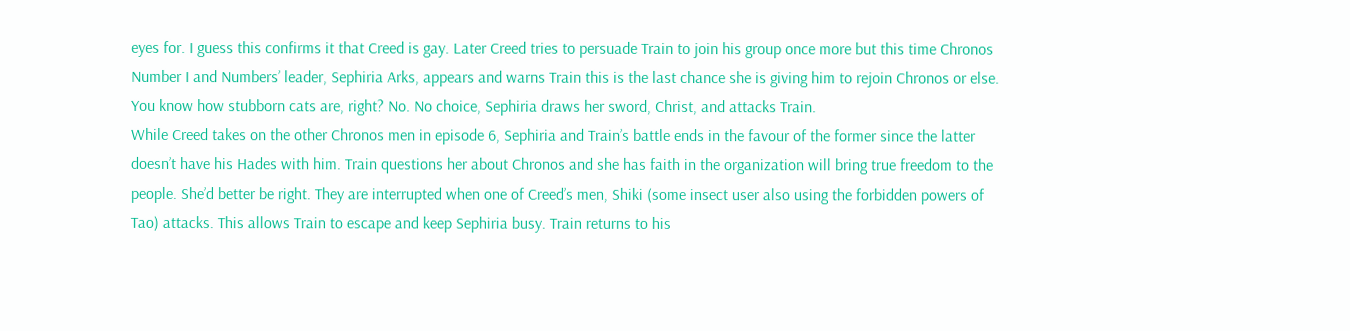eyes for. I guess this confirms it that Creed is gay. Later Creed tries to persuade Train to join his group once more but this time Chronos Number I and Numbers’ leader, Sephiria Arks, appears and warns Train this is the last chance she is giving him to rejoin Chronos or else. You know how stubborn cats are, right? No. No choice, Sephiria draws her sword, Christ, and attacks Train.
While Creed takes on the other Chronos men in episode 6, Sephiria and Train’s battle ends in the favour of the former since the latter doesn’t have his Hades with him. Train questions her about Chronos and she has faith in the organization will bring true freedom to the people. She’d better be right. They are interrupted when one of Creed’s men, Shiki (some insect user also using the forbidden powers of Tao) attacks. This allows Train to escape and keep Sephiria busy. Train returns to his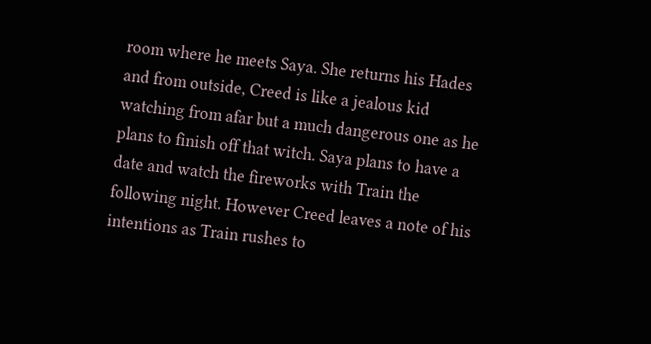room where he meets Saya. She returns his Hades and from outside, Creed is like a jealous kid watching from afar but a much dangerous one as he plans to finish off that witch. Saya plans to have a date and watch the fireworks with Train the following night. However Creed leaves a note of his intentions as Train rushes to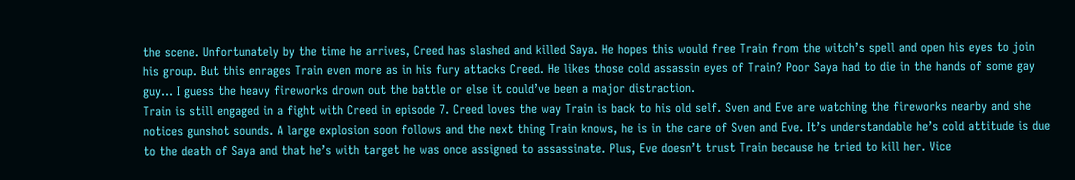the scene. Unfortunately by the time he arrives, Creed has slashed and killed Saya. He hopes this would free Train from the witch’s spell and open his eyes to join his group. But this enrages Train even more as in his fury attacks Creed. He likes those cold assassin eyes of Train? Poor Saya had to die in the hands of some gay guy… I guess the heavy fireworks drown out the battle or else it could’ve been a major distraction.
Train is still engaged in a fight with Creed in episode 7. Creed loves the way Train is back to his old self. Sven and Eve are watching the fireworks nearby and she notices gunshot sounds. A large explosion soon follows and the next thing Train knows, he is in the care of Sven and Eve. It’s understandable he’s cold attitude is due to the death of Saya and that he’s with target he was once assigned to assassinate. Plus, Eve doesn’t trust Train because he tried to kill her. Vice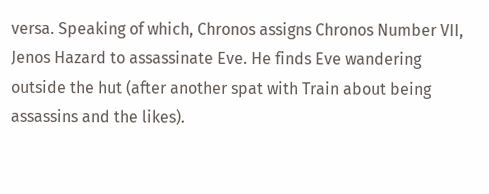versa. Speaking of which, Chronos assigns Chronos Number VII, Jenos Hazard to assassinate Eve. He finds Eve wandering outside the hut (after another spat with Train about being assassins and the likes).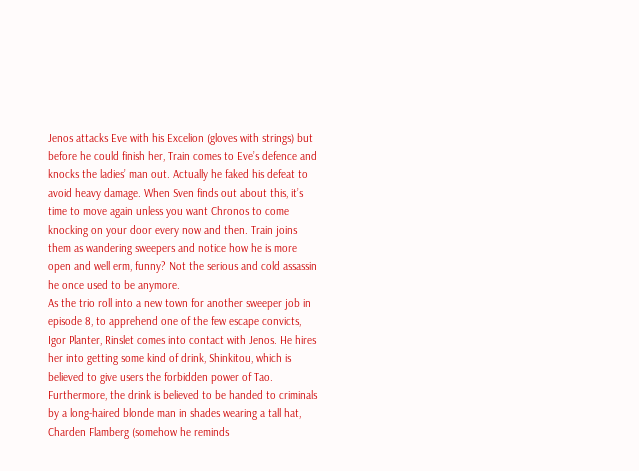Jenos attacks Eve with his Excelion (gloves with strings) but before he could finish her, Train comes to Eve’s defence and knocks the ladies’ man out. Actually he faked his defeat to avoid heavy damage. When Sven finds out about this, it’s time to move again unless you want Chronos to come knocking on your door every now and then. Train joins them as wandering sweepers and notice how he is more open and well erm, funny? Not the serious and cold assassin he once used to be anymore.
As the trio roll into a new town for another sweeper job in episode 8, to apprehend one of the few escape convicts, Igor Planter, Rinslet comes into contact with Jenos. He hires her into getting some kind of drink, Shinkitou, which is believed to give users the forbidden power of Tao. Furthermore, the drink is believed to be handed to criminals by a long-haired blonde man in shades wearing a tall hat, Charden Flamberg (somehow he reminds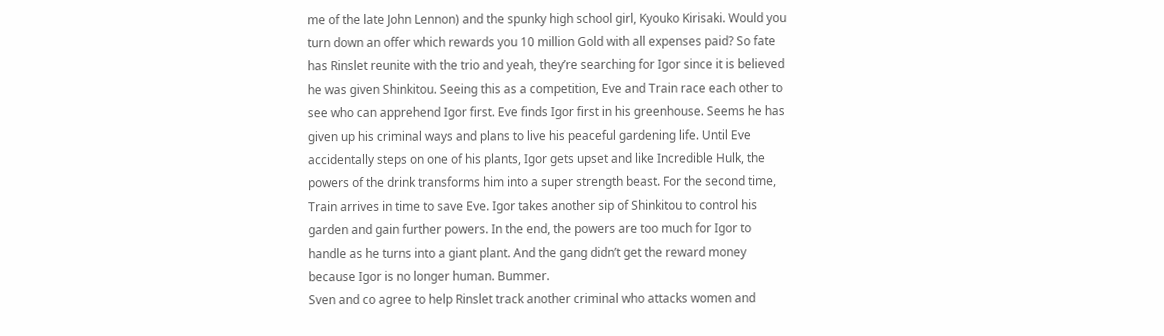me of the late John Lennon) and the spunky high school girl, Kyouko Kirisaki. Would you turn down an offer which rewards you 10 million Gold with all expenses paid? So fate has Rinslet reunite with the trio and yeah, they’re searching for Igor since it is believed he was given Shinkitou. Seeing this as a competition, Eve and Train race each other to see who can apprehend Igor first. Eve finds Igor first in his greenhouse. Seems he has given up his criminal ways and plans to live his peaceful gardening life. Until Eve accidentally steps on one of his plants, Igor gets upset and like Incredible Hulk, the powers of the drink transforms him into a super strength beast. For the second time, Train arrives in time to save Eve. Igor takes another sip of Shinkitou to control his garden and gain further powers. In the end, the powers are too much for Igor to handle as he turns into a giant plant. And the gang didn’t get the reward money because Igor is no longer human. Bummer.
Sven and co agree to help Rinslet track another criminal who attacks women and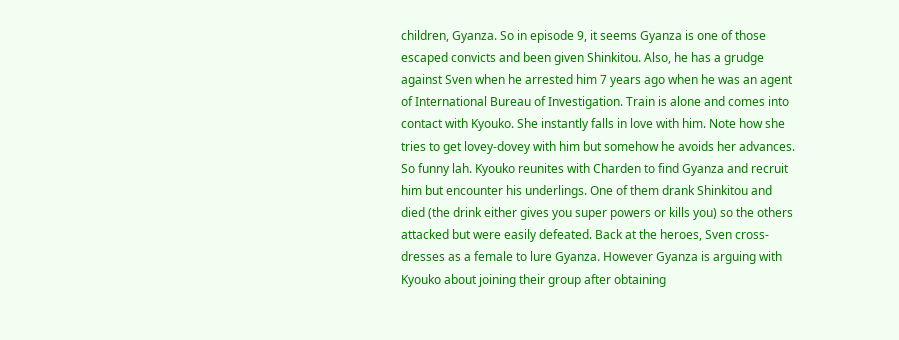children, Gyanza. So in episode 9, it seems Gyanza is one of those escaped convicts and been given Shinkitou. Also, he has a grudge against Sven when he arrested him 7 years ago when he was an agent of International Bureau of Investigation. Train is alone and comes into contact with Kyouko. She instantly falls in love with him. Note how she tries to get lovey-dovey with him but somehow he avoids her advances. So funny lah. Kyouko reunites with Charden to find Gyanza and recruit him but encounter his underlings. One of them drank Shinkitou and died (the drink either gives you super powers or kills you) so the others attacked but were easily defeated. Back at the heroes, Sven cross-dresses as a female to lure Gyanza. However Gyanza is arguing with Kyouko about joining their group after obtaining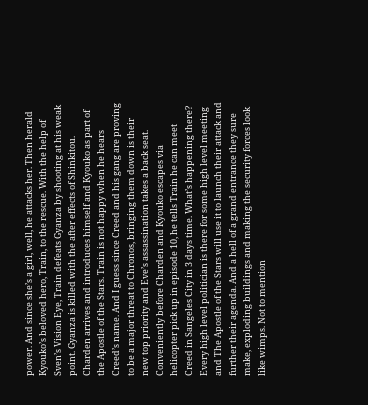power. And since she’s a girl, well, he attacks her. Then herald Kyouko’s beloved hero, Train, to the rescue. With the help of Sven’s Vision Eye, Train defeats Gyanza by shooting at his weak point. Gyanza is killed with the after effects of Shinkitou. Charden arrives and introduces himself and Kyouko as part of the Apostle of the Stars. Train is not happy when he hears Creed’s name. And I guess since Creed and his gang are proving to be a major threat to Chronos, bringing them down is their new top priority and Eve’s assassination takes a back seat.
Conveniently before Charden and Kyouko escapes via helicopter pick up in episode 10, he tells Train he can meet Creed in Sangeles City in 3 days time. What’s happening there? Every high level politician is there for some high level meeting and The Apostle of the Stars will use it to launch their attack and further their agenda. And a hell of a grand entrance they sure make, exploding buildings and making the security forces look like wimps. Not to mention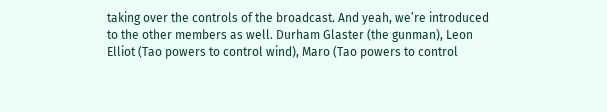taking over the controls of the broadcast. And yeah, we’re introduced to the other members as well. Durham Glaster (the gunman), Leon Elliot (Tao powers to control wind), Maro (Tao powers to control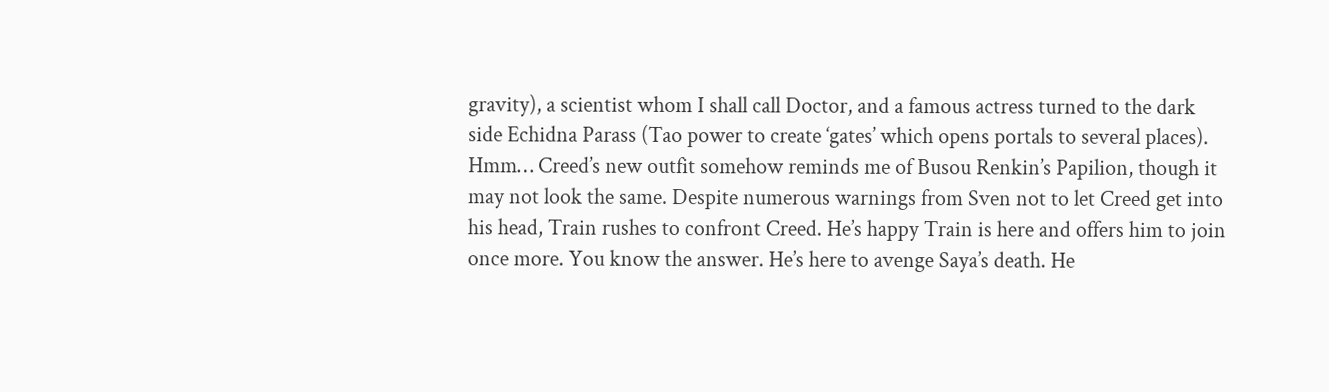gravity), a scientist whom I shall call Doctor, and a famous actress turned to the dark side Echidna Parass (Tao power to create ‘gates’ which opens portals to several places). Hmm… Creed’s new outfit somehow reminds me of Busou Renkin’s Papilion, though it may not look the same. Despite numerous warnings from Sven not to let Creed get into his head, Train rushes to confront Creed. He’s happy Train is here and offers him to join once more. You know the answer. He’s here to avenge Saya’s death. He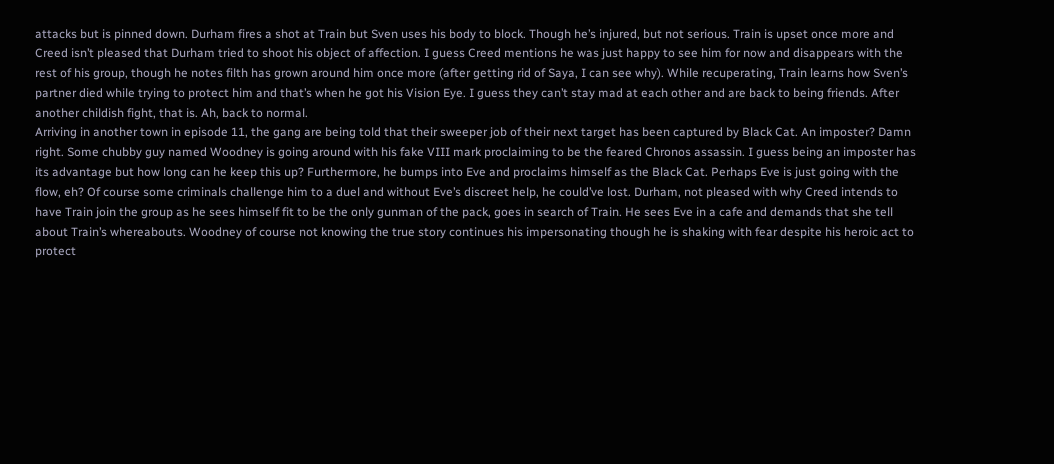attacks but is pinned down. Durham fires a shot at Train but Sven uses his body to block. Though he’s injured, but not serious. Train is upset once more and Creed isn’t pleased that Durham tried to shoot his object of affection. I guess Creed mentions he was just happy to see him for now and disappears with the rest of his group, though he notes filth has grown around him once more (after getting rid of Saya, I can see why). While recuperating, Train learns how Sven’s partner died while trying to protect him and that’s when he got his Vision Eye. I guess they can’t stay mad at each other and are back to being friends. After another childish fight, that is. Ah, back to normal.
Arriving in another town in episode 11, the gang are being told that their sweeper job of their next target has been captured by Black Cat. An imposter? Damn right. Some chubby guy named Woodney is going around with his fake VIII mark proclaiming to be the feared Chronos assassin. I guess being an imposter has its advantage but how long can he keep this up? Furthermore, he bumps into Eve and proclaims himself as the Black Cat. Perhaps Eve is just going with the flow, eh? Of course some criminals challenge him to a duel and without Eve’s discreet help, he could’ve lost. Durham, not pleased with why Creed intends to have Train join the group as he sees himself fit to be the only gunman of the pack, goes in search of Train. He sees Eve in a cafe and demands that she tell about Train’s whereabouts. Woodney of course not knowing the true story continues his impersonating though he is shaking with fear despite his heroic act to protect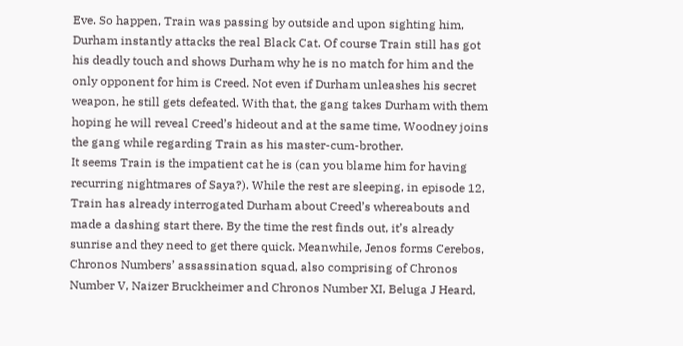Eve. So happen, Train was passing by outside and upon sighting him, Durham instantly attacks the real Black Cat. Of course Train still has got his deadly touch and shows Durham why he is no match for him and the only opponent for him is Creed. Not even if Durham unleashes his secret weapon, he still gets defeated. With that, the gang takes Durham with them hoping he will reveal Creed’s hideout and at the same time, Woodney joins the gang while regarding Train as his master-cum-brother.
It seems Train is the impatient cat he is (can you blame him for having recurring nightmares of Saya?). While the rest are sleeping, in episode 12, Train has already interrogated Durham about Creed’s whereabouts and made a dashing start there. By the time the rest finds out, it’s already sunrise and they need to get there quick. Meanwhile, Jenos forms Cerebos, Chronos Numbers’ assassination squad, also comprising of Chronos Number V, Naizer Bruckheimer and Chronos Number XI, Beluga J Heard,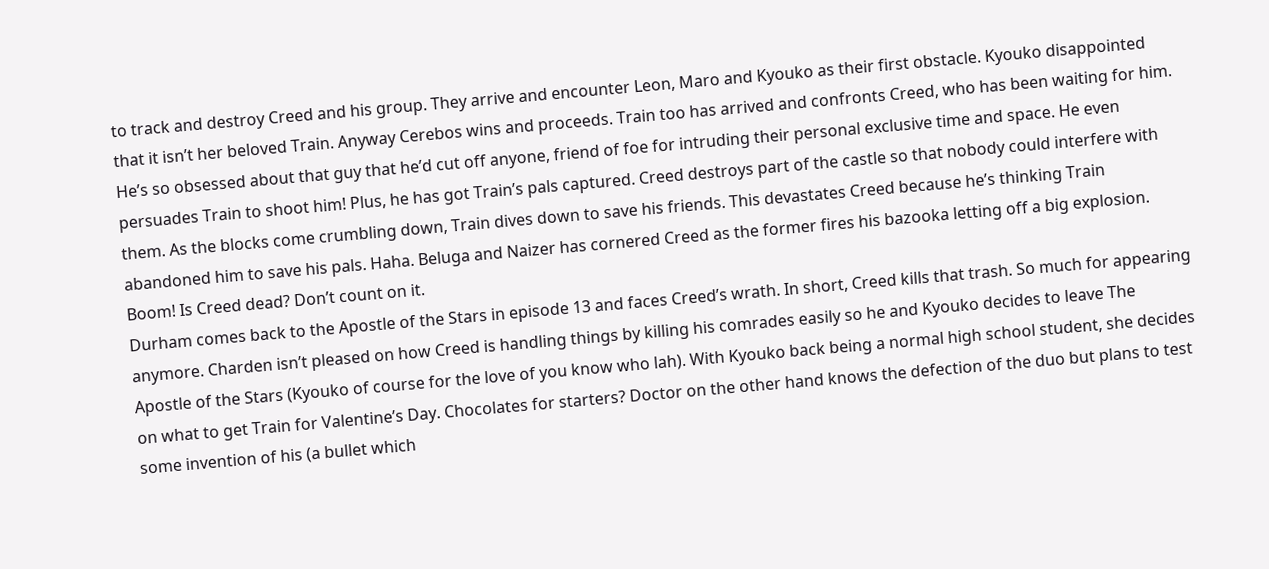to track and destroy Creed and his group. They arrive and encounter Leon, Maro and Kyouko as their first obstacle. Kyouko disappointed that it isn’t her beloved Train. Anyway Cerebos wins and proceeds. Train too has arrived and confronts Creed, who has been waiting for him. He’s so obsessed about that guy that he’d cut off anyone, friend of foe for intruding their personal exclusive time and space. He even persuades Train to shoot him! Plus, he has got Train’s pals captured. Creed destroys part of the castle so that nobody could interfere with them. As the blocks come crumbling down, Train dives down to save his friends. This devastates Creed because he’s thinking Train abandoned him to save his pals. Haha. Beluga and Naizer has cornered Creed as the former fires his bazooka letting off a big explosion. Boom! Is Creed dead? Don’t count on it.
Durham comes back to the Apostle of the Stars in episode 13 and faces Creed’s wrath. In short, Creed kills that trash. So much for appearing anymore. Charden isn’t pleased on how Creed is handling things by killing his comrades easily so he and Kyouko decides to leave The Apostle of the Stars (Kyouko of course for the love of you know who lah). With Kyouko back being a normal high school student, she decides on what to get Train for Valentine’s Day. Chocolates for starters? Doctor on the other hand knows the defection of the duo but plans to test some invention of his (a bullet which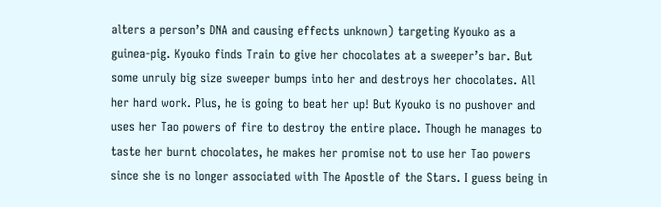alters a person’s DNA and causing effects unknown) targeting Kyouko as a guinea-pig. Kyouko finds Train to give her chocolates at a sweeper’s bar. But some unruly big size sweeper bumps into her and destroys her chocolates. All her hard work. Plus, he is going to beat her up! But Kyouko is no pushover and uses her Tao powers of fire to destroy the entire place. Though he manages to taste her burnt chocolates, he makes her promise not to use her Tao powers since she is no longer associated with The Apostle of the Stars. I guess being in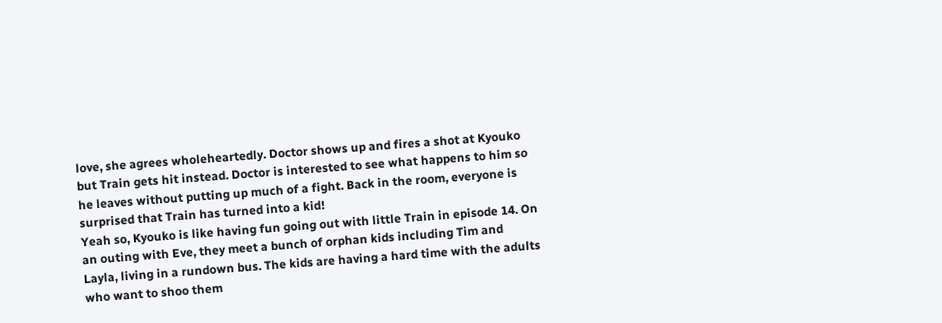love, she agrees wholeheartedly. Doctor shows up and fires a shot at Kyouko but Train gets hit instead. Doctor is interested to see what happens to him so he leaves without putting up much of a fight. Back in the room, everyone is surprised that Train has turned into a kid!
Yeah so, Kyouko is like having fun going out with little Train in episode 14. On an outing with Eve, they meet a bunch of orphan kids including Tim and Layla, living in a rundown bus. The kids are having a hard time with the adults who want to shoo them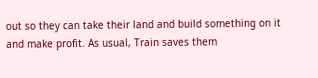out so they can take their land and build something on it and make profit. As usual, Train saves them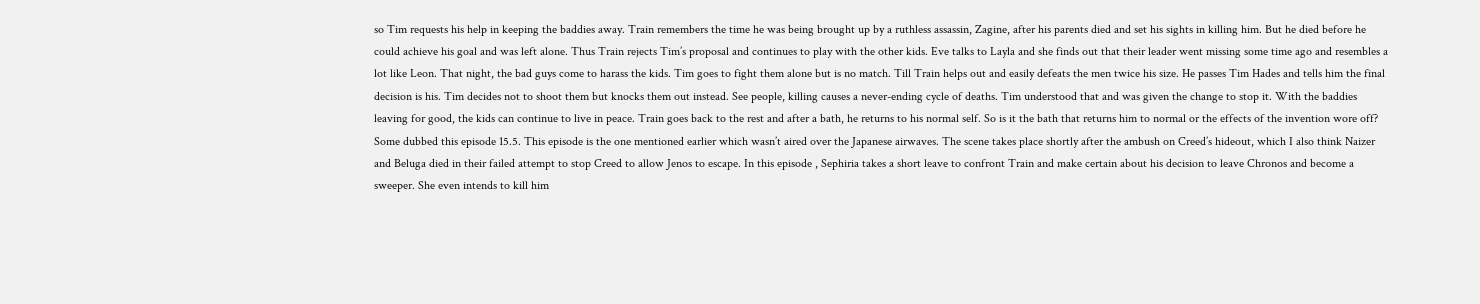so Tim requests his help in keeping the baddies away. Train remembers the time he was being brought up by a ruthless assassin, Zagine, after his parents died and set his sights in killing him. But he died before he could achieve his goal and was left alone. Thus Train rejects Tim’s proposal and continues to play with the other kids. Eve talks to Layla and she finds out that their leader went missing some time ago and resembles a lot like Leon. That night, the bad guys come to harass the kids. Tim goes to fight them alone but is no match. Till Train helps out and easily defeats the men twice his size. He passes Tim Hades and tells him the final decision is his. Tim decides not to shoot them but knocks them out instead. See people, killing causes a never-ending cycle of deaths. Tim understood that and was given the change to stop it. With the baddies leaving for good, the kids can continue to live in peace. Train goes back to the rest and after a bath, he returns to his normal self. So is it the bath that returns him to normal or the effects of the invention wore off?
Some dubbed this episode 15.5. This episode is the one mentioned earlier which wasn’t aired over the Japanese airwaves. The scene takes place shortly after the ambush on Creed’s hideout, which I also think Naizer and Beluga died in their failed attempt to stop Creed to allow Jenos to escape. In this episode , Sephiria takes a short leave to confront Train and make certain about his decision to leave Chronos and become a sweeper. She even intends to kill him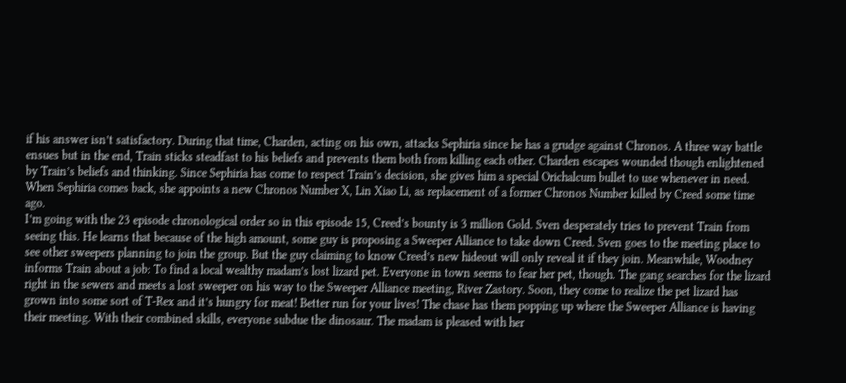if his answer isn’t satisfactory. During that time, Charden, acting on his own, attacks Sephiria since he has a grudge against Chronos. A three way battle ensues but in the end, Train sticks steadfast to his beliefs and prevents them both from killing each other. Charden escapes wounded though enlightened by Train’s beliefs and thinking. Since Sephiria has come to respect Train’s decision, she gives him a special Orichalcum bullet to use whenever in need. When Sephiria comes back, she appoints a new Chronos Number X, Lin Xiao Li, as replacement of a former Chronos Number killed by Creed some time ago.
I’m going with the 23 episode chronological order so in this episode 15, Creed’s bounty is 3 million Gold. Sven desperately tries to prevent Train from seeing this. He learns that because of the high amount, some guy is proposing a Sweeper Alliance to take down Creed. Sven goes to the meeting place to see other sweepers planning to join the group. But the guy claiming to know Creed’s new hideout will only reveal it if they join. Meanwhile, Woodney informs Train about a job: To find a local wealthy madam’s lost lizard pet. Everyone in town seems to fear her pet, though. The gang searches for the lizard right in the sewers and meets a lost sweeper on his way to the Sweeper Alliance meeting, River Zastory. Soon, they come to realize the pet lizard has grown into some sort of T-Rex and it’s hungry for meat! Better run for your lives! The chase has them popping up where the Sweeper Alliance is having their meeting. With their combined skills, everyone subdue the dinosaur. The madam is pleased with her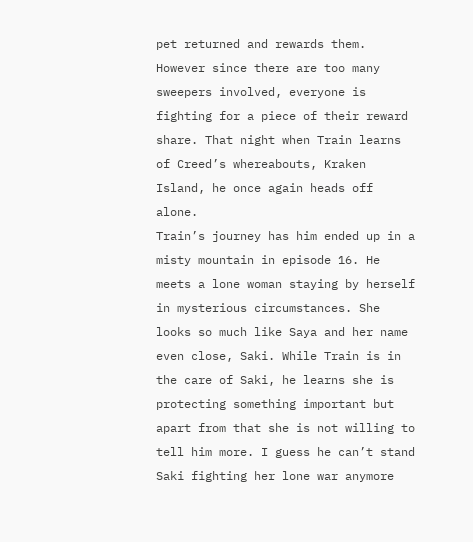pet returned and rewards them. However since there are too many sweepers involved, everyone is fighting for a piece of their reward share. That night when Train learns of Creed’s whereabouts, Kraken Island, he once again heads off alone.
Train’s journey has him ended up in a misty mountain in episode 16. He meets a lone woman staying by herself in mysterious circumstances. She looks so much like Saya and her name even close, Saki. While Train is in the care of Saki, he learns she is protecting something important but apart from that she is not willing to tell him more. I guess he can’t stand Saki fighting her lone war anymore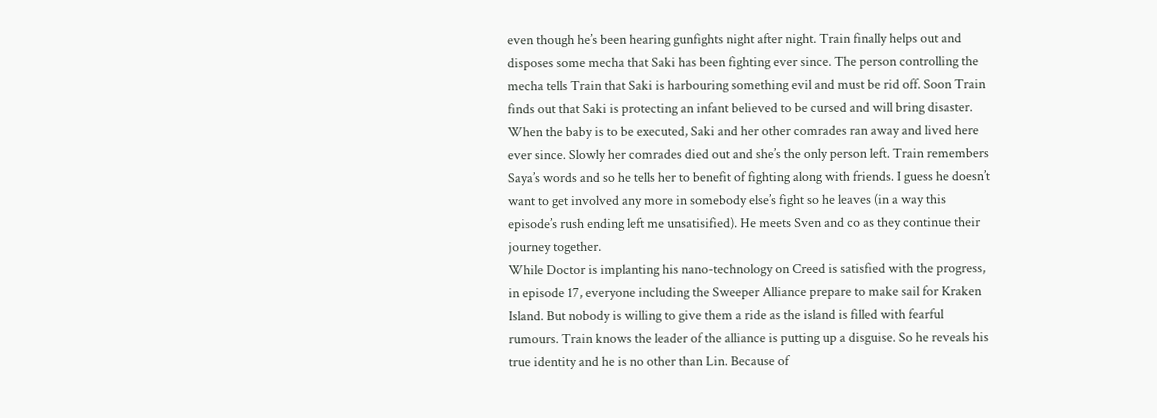even though he’s been hearing gunfights night after night. Train finally helps out and disposes some mecha that Saki has been fighting ever since. The person controlling the mecha tells Train that Saki is harbouring something evil and must be rid off. Soon Train finds out that Saki is protecting an infant believed to be cursed and will bring disaster. When the baby is to be executed, Saki and her other comrades ran away and lived here ever since. Slowly her comrades died out and she’s the only person left. Train remembers Saya’s words and so he tells her to benefit of fighting along with friends. I guess he doesn’t want to get involved any more in somebody else’s fight so he leaves (in a way this episode’s rush ending left me unsatisified). He meets Sven and co as they continue their journey together.
While Doctor is implanting his nano-technology on Creed is satisfied with the progress, in episode 17, everyone including the Sweeper Alliance prepare to make sail for Kraken Island. But nobody is willing to give them a ride as the island is filled with fearful rumours. Train knows the leader of the alliance is putting up a disguise. So he reveals his true identity and he is no other than Lin. Because of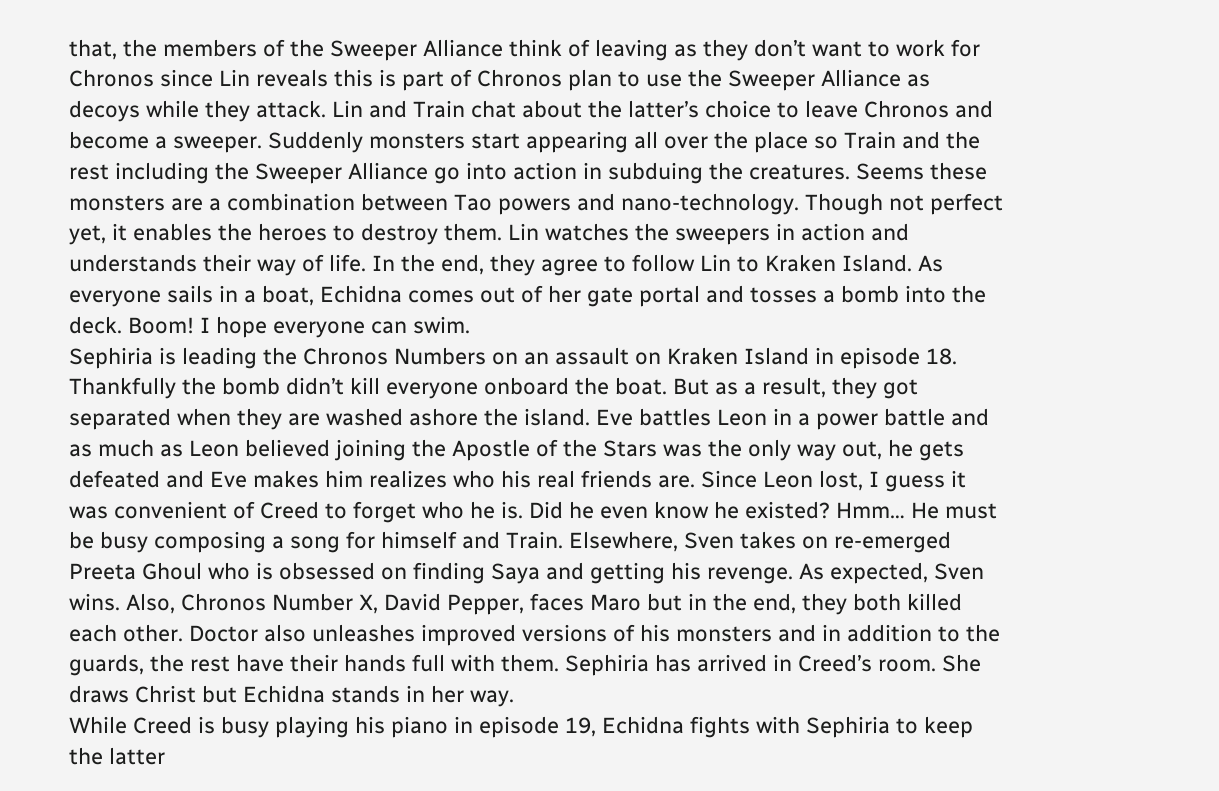that, the members of the Sweeper Alliance think of leaving as they don’t want to work for Chronos since Lin reveals this is part of Chronos plan to use the Sweeper Alliance as decoys while they attack. Lin and Train chat about the latter’s choice to leave Chronos and become a sweeper. Suddenly monsters start appearing all over the place so Train and the rest including the Sweeper Alliance go into action in subduing the creatures. Seems these monsters are a combination between Tao powers and nano-technology. Though not perfect yet, it enables the heroes to destroy them. Lin watches the sweepers in action and understands their way of life. In the end, they agree to follow Lin to Kraken Island. As everyone sails in a boat, Echidna comes out of her gate portal and tosses a bomb into the deck. Boom! I hope everyone can swim.
Sephiria is leading the Chronos Numbers on an assault on Kraken Island in episode 18. Thankfully the bomb didn’t kill everyone onboard the boat. But as a result, they got separated when they are washed ashore the island. Eve battles Leon in a power battle and as much as Leon believed joining the Apostle of the Stars was the only way out, he gets defeated and Eve makes him realizes who his real friends are. Since Leon lost, I guess it was convenient of Creed to forget who he is. Did he even know he existed? Hmm… He must be busy composing a song for himself and Train. Elsewhere, Sven takes on re-emerged Preeta Ghoul who is obsessed on finding Saya and getting his revenge. As expected, Sven wins. Also, Chronos Number X, David Pepper, faces Maro but in the end, they both killed each other. Doctor also unleashes improved versions of his monsters and in addition to the guards, the rest have their hands full with them. Sephiria has arrived in Creed’s room. She draws Christ but Echidna stands in her way.
While Creed is busy playing his piano in episode 19, Echidna fights with Sephiria to keep the latter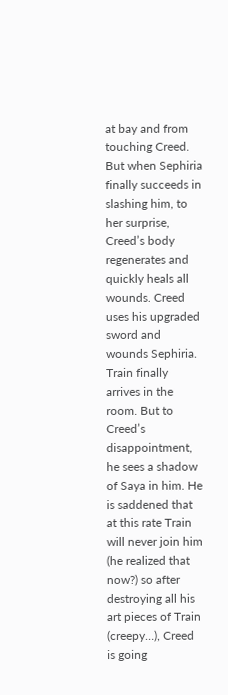at bay and from touching Creed. But when Sephiria finally succeeds in slashing him, to her surprise, Creed’s body regenerates and quickly heals all wounds. Creed uses his upgraded sword and wounds Sephiria. Train finally arrives in the room. But to Creed’s disappointment, he sees a shadow of Saya in him. He is saddened that at this rate Train will never join him (he realized that now?) so after destroying all his art pieces of Train (creepy…), Creed is going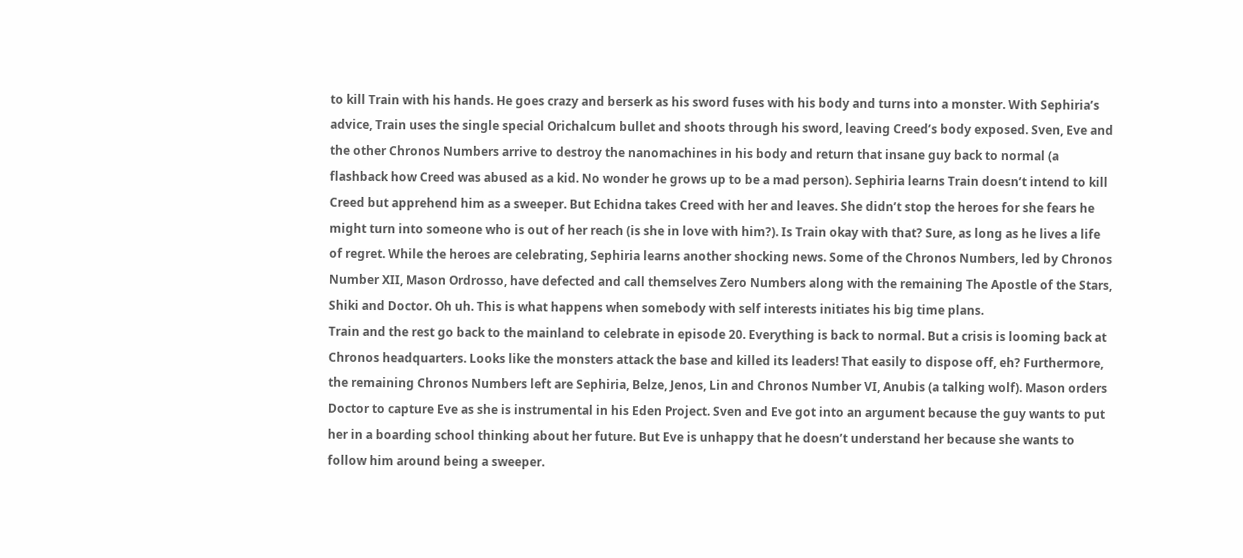to kill Train with his hands. He goes crazy and berserk as his sword fuses with his body and turns into a monster. With Sephiria’s advice, Train uses the single special Orichalcum bullet and shoots through his sword, leaving Creed’s body exposed. Sven, Eve and the other Chronos Numbers arrive to destroy the nanomachines in his body and return that insane guy back to normal (a flashback how Creed was abused as a kid. No wonder he grows up to be a mad person). Sephiria learns Train doesn’t intend to kill Creed but apprehend him as a sweeper. But Echidna takes Creed with her and leaves. She didn’t stop the heroes for she fears he might turn into someone who is out of her reach (is she in love with him?). Is Train okay with that? Sure, as long as he lives a life of regret. While the heroes are celebrating, Sephiria learns another shocking news. Some of the Chronos Numbers, led by Chronos Number XII, Mason Ordrosso, have defected and call themselves Zero Numbers along with the remaining The Apostle of the Stars, Shiki and Doctor. Oh uh. This is what happens when somebody with self interests initiates his big time plans.
Train and the rest go back to the mainland to celebrate in episode 20. Everything is back to normal. But a crisis is looming back at Chronos headquarters. Looks like the monsters attack the base and killed its leaders! That easily to dispose off, eh? Furthermore, the remaining Chronos Numbers left are Sephiria, Belze, Jenos, Lin and Chronos Number VI, Anubis (a talking wolf). Mason orders Doctor to capture Eve as she is instrumental in his Eden Project. Sven and Eve got into an argument because the guy wants to put her in a boarding school thinking about her future. But Eve is unhappy that he doesn’t understand her because she wants to follow him around being a sweeper.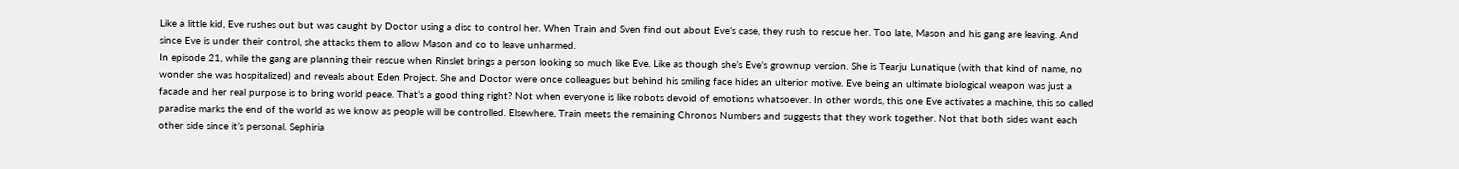Like a little kid, Eve rushes out but was caught by Doctor using a disc to control her. When Train and Sven find out about Eve’s case, they rush to rescue her. Too late, Mason and his gang are leaving. And since Eve is under their control, she attacks them to allow Mason and co to leave unharmed.
In episode 21, while the gang are planning their rescue when Rinslet brings a person looking so much like Eve. Like as though she’s Eve’s grownup version. She is Tearju Lunatique (with that kind of name, no wonder she was hospitalized) and reveals about Eden Project. She and Doctor were once colleagues but behind his smiling face hides an ulterior motive. Eve being an ultimate biological weapon was just a facade and her real purpose is to bring world peace. That’s a good thing right? Not when everyone is like robots devoid of emotions whatsoever. In other words, this one Eve activates a machine, this so called paradise marks the end of the world as we know as people will be controlled. Elsewhere, Train meets the remaining Chronos Numbers and suggests that they work together. Not that both sides want each other side since it’s personal. Sephiria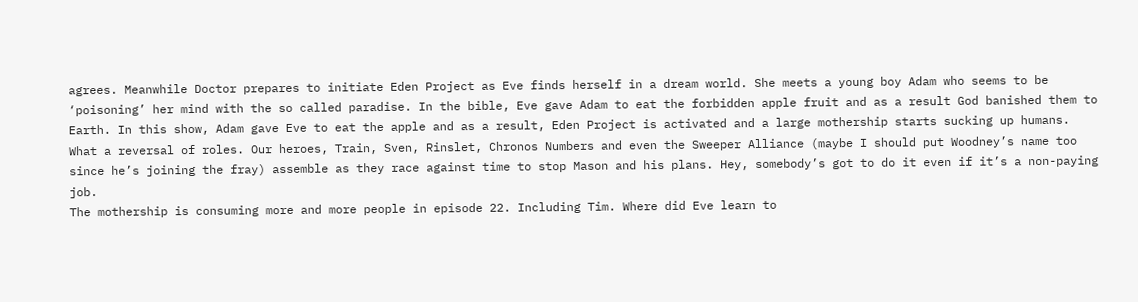agrees. Meanwhile Doctor prepares to initiate Eden Project as Eve finds herself in a dream world. She meets a young boy Adam who seems to be ‘poisoning’ her mind with the so called paradise. In the bible, Eve gave Adam to eat the forbidden apple fruit and as a result God banished them to Earth. In this show, Adam gave Eve to eat the apple and as a result, Eden Project is activated and a large mothership starts sucking up humans. What a reversal of roles. Our heroes, Train, Sven, Rinslet, Chronos Numbers and even the Sweeper Alliance (maybe I should put Woodney’s name too since he’s joining the fray) assemble as they race against time to stop Mason and his plans. Hey, somebody’s got to do it even if it’s a non-paying job.
The mothership is consuming more and more people in episode 22. Including Tim. Where did Eve learn to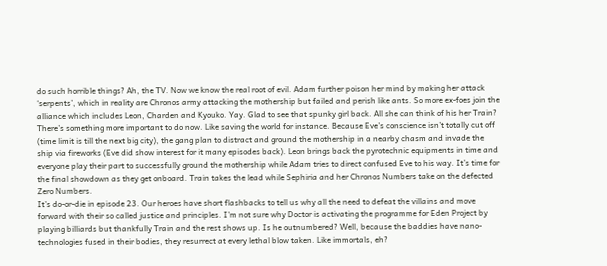do such horrible things? Ah, the TV. Now we know the real root of evil. Adam further poison her mind by making her attack ‘serpents’, which in reality are Chronos army attacking the mothership but failed and perish like ants. So more ex-foes join the alliance which includes Leon, Charden and Kyouko. Yay. Glad to see that spunky girl back. All she can think of his her Train? There’s something more important to do now. Like saving the world for instance. Because Eve’s conscience isn’t totally cut off (time limit is till the next big city), the gang plan to distract and ground the mothership in a nearby chasm and invade the ship via fireworks (Eve did show interest for it many episodes back). Leon brings back the pyrotechnic equipments in time and everyone play their part to successfully ground the mothership while Adam tries to direct confused Eve to his way. It’s time for the final showdown as they get onboard. Train takes the lead while Sephiria and her Chronos Numbers take on the defected Zero Numbers.
It’s do-or-die in episode 23. Our heroes have short flashbacks to tell us why all the need to defeat the villains and move forward with their so called justice and principles. I’m not sure why Doctor is activating the programme for Eden Project by playing billiards but thankfully Train and the rest shows up. Is he outnumbered? Well, because the baddies have nano-technologies fused in their bodies, they resurrect at every lethal blow taken. Like immortals, eh?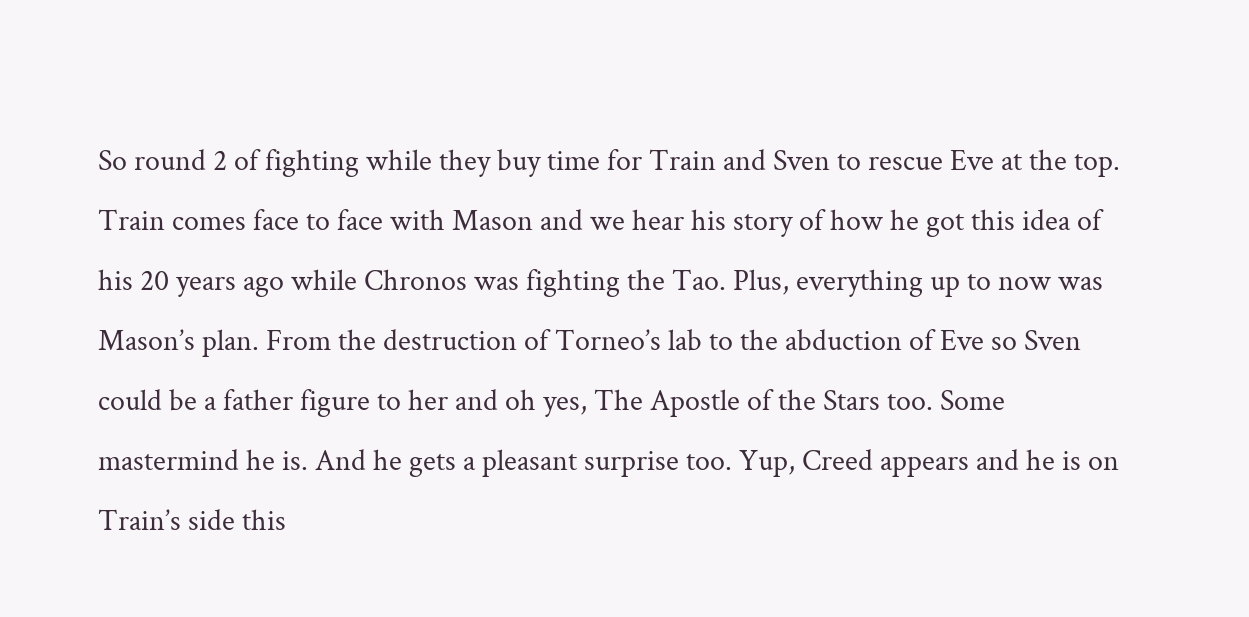So round 2 of fighting while they buy time for Train and Sven to rescue Eve at the top. Train comes face to face with Mason and we hear his story of how he got this idea of his 20 years ago while Chronos was fighting the Tao. Plus, everything up to now was Mason’s plan. From the destruction of Torneo’s lab to the abduction of Eve so Sven could be a father figure to her and oh yes, The Apostle of the Stars too. Some mastermind he is. And he gets a pleasant surprise too. Yup, Creed appears and he is on Train’s side this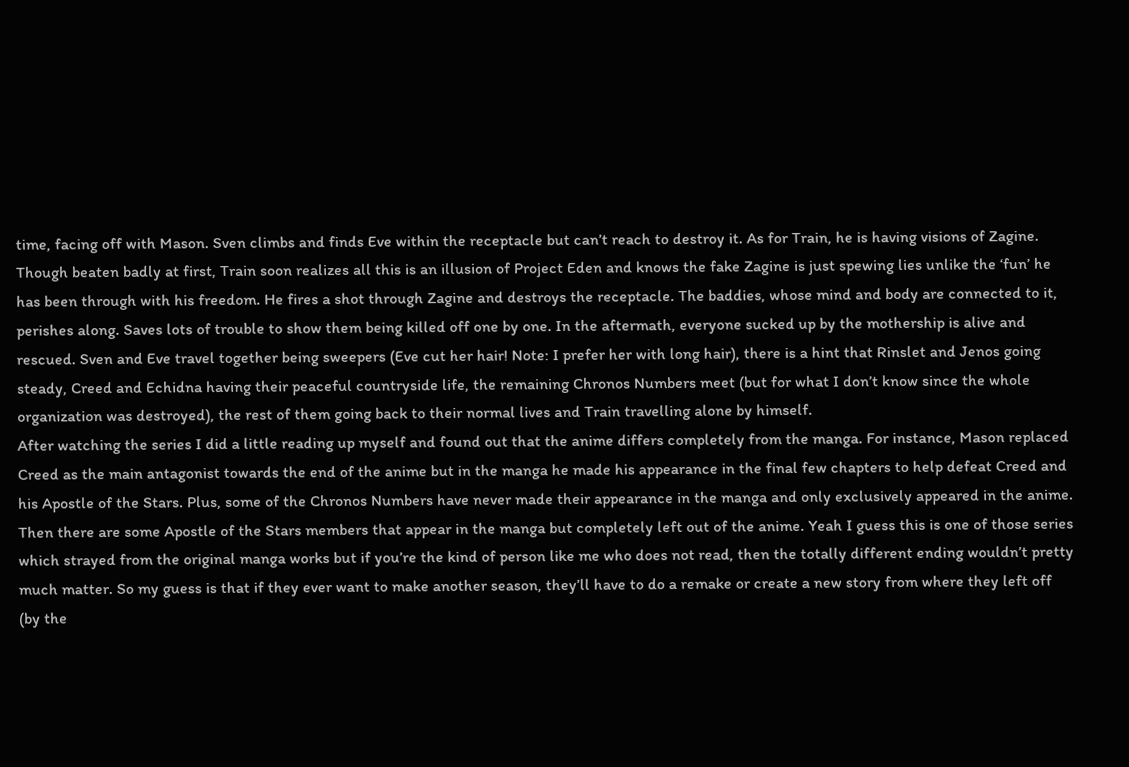time, facing off with Mason. Sven climbs and finds Eve within the receptacle but can’t reach to destroy it. As for Train, he is having visions of Zagine. Though beaten badly at first, Train soon realizes all this is an illusion of Project Eden and knows the fake Zagine is just spewing lies unlike the ‘fun’ he has been through with his freedom. He fires a shot through Zagine and destroys the receptacle. The baddies, whose mind and body are connected to it, perishes along. Saves lots of trouble to show them being killed off one by one. In the aftermath, everyone sucked up by the mothership is alive and rescued. Sven and Eve travel together being sweepers (Eve cut her hair! Note: I prefer her with long hair), there is a hint that Rinslet and Jenos going steady, Creed and Echidna having their peaceful countryside life, the remaining Chronos Numbers meet (but for what I don’t know since the whole organization was destroyed), the rest of them going back to their normal lives and Train travelling alone by himself.
After watching the series I did a little reading up myself and found out that the anime differs completely from the manga. For instance, Mason replaced Creed as the main antagonist towards the end of the anime but in the manga he made his appearance in the final few chapters to help defeat Creed and his Apostle of the Stars. Plus, some of the Chronos Numbers have never made their appearance in the manga and only exclusively appeared in the anime. Then there are some Apostle of the Stars members that appear in the manga but completely left out of the anime. Yeah I guess this is one of those series which strayed from the original manga works but if you’re the kind of person like me who does not read, then the totally different ending wouldn’t pretty much matter. So my guess is that if they ever want to make another season, they’ll have to do a remake or create a new story from where they left off (by the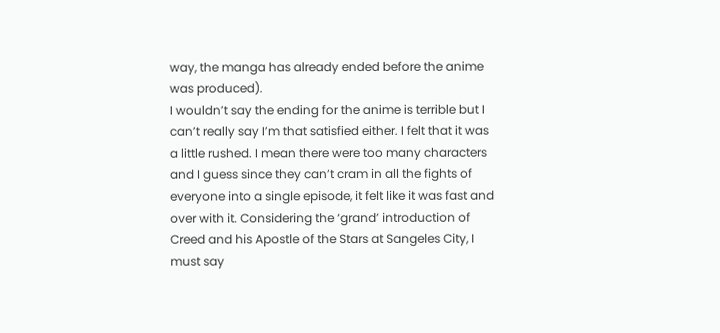way, the manga has already ended before the anime was produced).
I wouldn’t say the ending for the anime is terrible but I can’t really say I’m that satisfied either. I felt that it was a little rushed. I mean there were too many characters and I guess since they can’t cram in all the fights of everyone into a single episode, it felt like it was fast and over with it. Considering the ‘grand’ introduction of Creed and his Apostle of the Stars at Sangeles City, I must say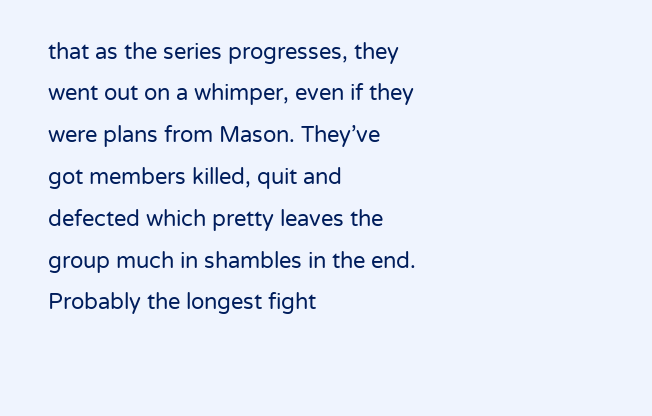that as the series progresses, they went out on a whimper, even if they were plans from Mason. They’ve got members killed, quit and defected which pretty leaves the group much in shambles in the end. Probably the longest fight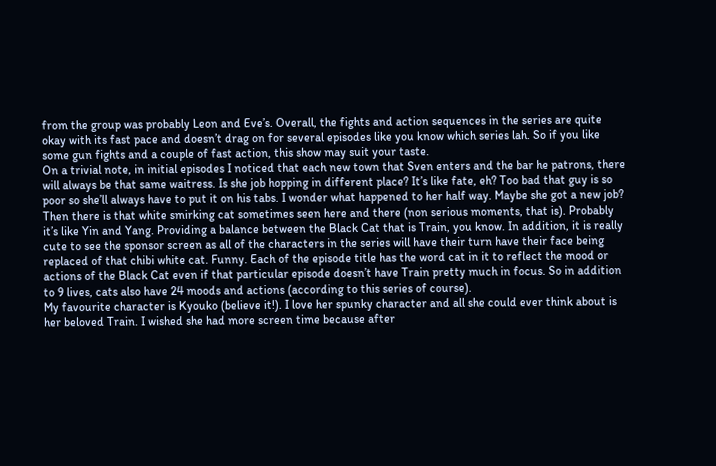from the group was probably Leon and Eve’s. Overall, the fights and action sequences in the series are quite okay with its fast pace and doesn’t drag on for several episodes like you know which series lah. So if you like some gun fights and a couple of fast action, this show may suit your taste.
On a trivial note, in initial episodes I noticed that each new town that Sven enters and the bar he patrons, there will always be that same waitress. Is she job hopping in different place? It’s like fate, eh? Too bad that guy is so poor so she’ll always have to put it on his tabs. I wonder what happened to her half way. Maybe she got a new job? Then there is that white smirking cat sometimes seen here and there (non serious moments, that is). Probably it’s like Yin and Yang. Providing a balance between the Black Cat that is Train, you know. In addition, it is really cute to see the sponsor screen as all of the characters in the series will have their turn have their face being replaced of that chibi white cat. Funny. Each of the episode title has the word cat in it to reflect the mood or actions of the Black Cat even if that particular episode doesn’t have Train pretty much in focus. So in addition to 9 lives, cats also have 24 moods and actions (according to this series of course).
My favourite character is Kyouko (believe it!). I love her spunky character and all she could ever think about is her beloved Train. I wished she had more screen time because after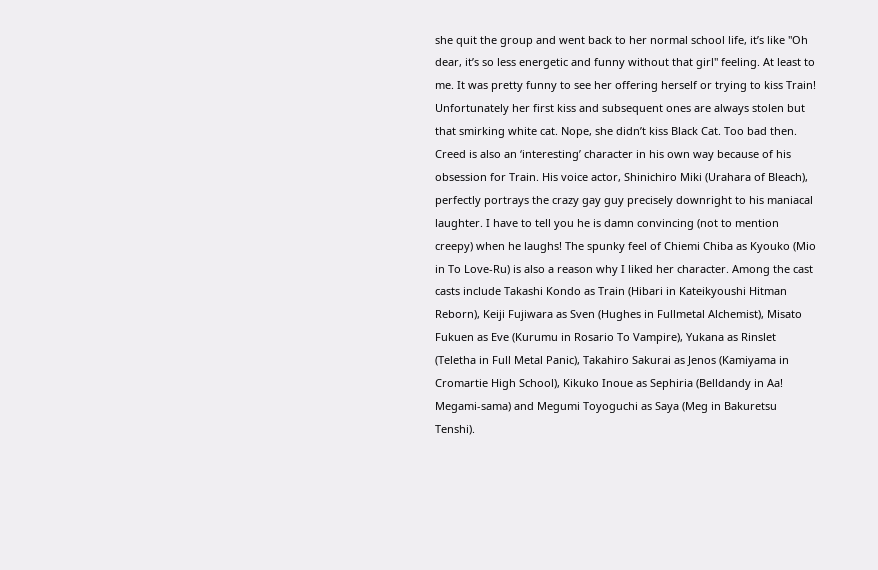she quit the group and went back to her normal school life, it’s like "Oh dear, it’s so less energetic and funny without that girl" feeling. At least to me. It was pretty funny to see her offering herself or trying to kiss Train! Unfortunately her first kiss and subsequent ones are always stolen but that smirking white cat. Nope, she didn’t kiss Black Cat. Too bad then. Creed is also an ‘interesting’ character in his own way because of his obsession for Train. His voice actor, Shinichiro Miki (Urahara of Bleach), perfectly portrays the crazy gay guy precisely downright to his maniacal laughter. I have to tell you he is damn convincing (not to mention creepy) when he laughs! The spunky feel of Chiemi Chiba as Kyouko (Mio in To Love-Ru) is also a reason why I liked her character. Among the cast casts include Takashi Kondo as Train (Hibari in Kateikyoushi Hitman Reborn), Keiji Fujiwara as Sven (Hughes in Fullmetal Alchemist), Misato Fukuen as Eve (Kurumu in Rosario To Vampire), Yukana as Rinslet (Teletha in Full Metal Panic), Takahiro Sakurai as Jenos (Kamiyama in Cromartie High School), Kikuko Inoue as Sephiria (Belldandy in Aa! Megami-sama) and Megumi Toyoguchi as Saya (Meg in Bakuretsu Tenshi).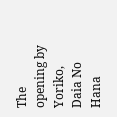The opening by Yoriko, Daia No Hana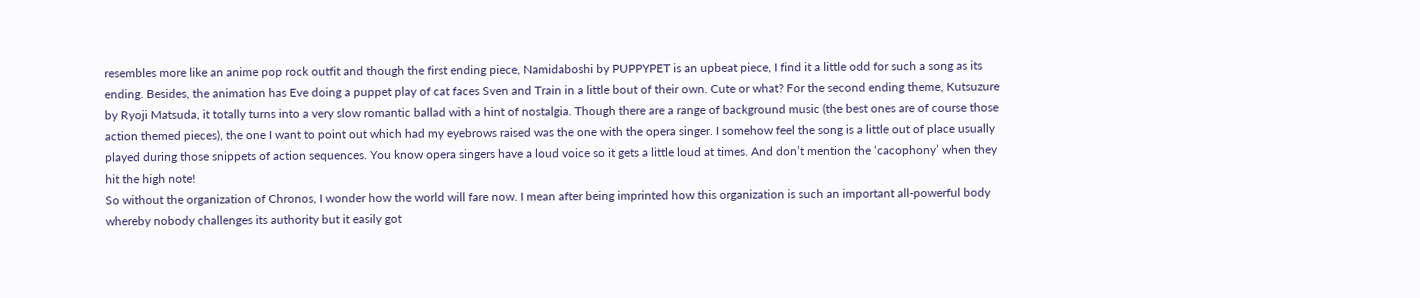resembles more like an anime pop rock outfit and though the first ending piece, Namidaboshi by PUPPYPET is an upbeat piece, I find it a little odd for such a song as its ending. Besides, the animation has Eve doing a puppet play of cat faces Sven and Train in a little bout of their own. Cute or what? For the second ending theme, Kutsuzure by Ryoji Matsuda, it totally turns into a very slow romantic ballad with a hint of nostalgia. Though there are a range of background music (the best ones are of course those action themed pieces), the one I want to point out which had my eyebrows raised was the one with the opera singer. I somehow feel the song is a little out of place usually played during those snippets of action sequences. You know opera singers have a loud voice so it gets a little loud at times. And don’t mention the ‘cacophony’ when they hit the high note!
So without the organization of Chronos, I wonder how the world will fare now. I mean after being imprinted how this organization is such an important all-powerful body whereby nobody challenges its authority but it easily got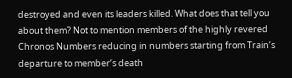destroyed and even its leaders killed. What does that tell you about them? Not to mention members of the highly revered Chronos Numbers reducing in numbers starting from Train’s departure to member’s death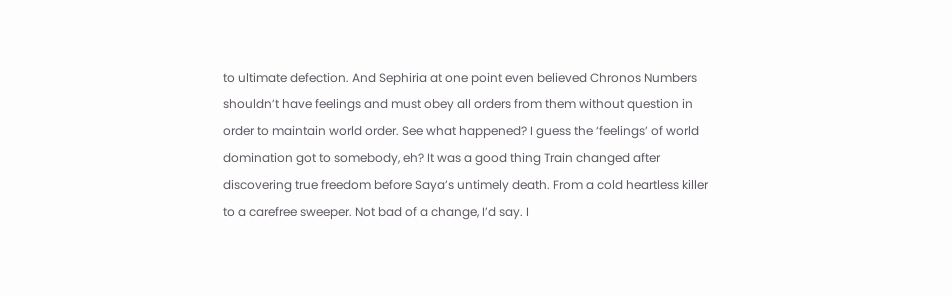to ultimate defection. And Sephiria at one point even believed Chronos Numbers shouldn’t have feelings and must obey all orders from them without question in order to maintain world order. See what happened? I guess the ‘feelings’ of world domination got to somebody, eh? It was a good thing Train changed after discovering true freedom before Saya’s untimely death. From a cold heartless killer to a carefree sweeper. Not bad of a change, I’d say. I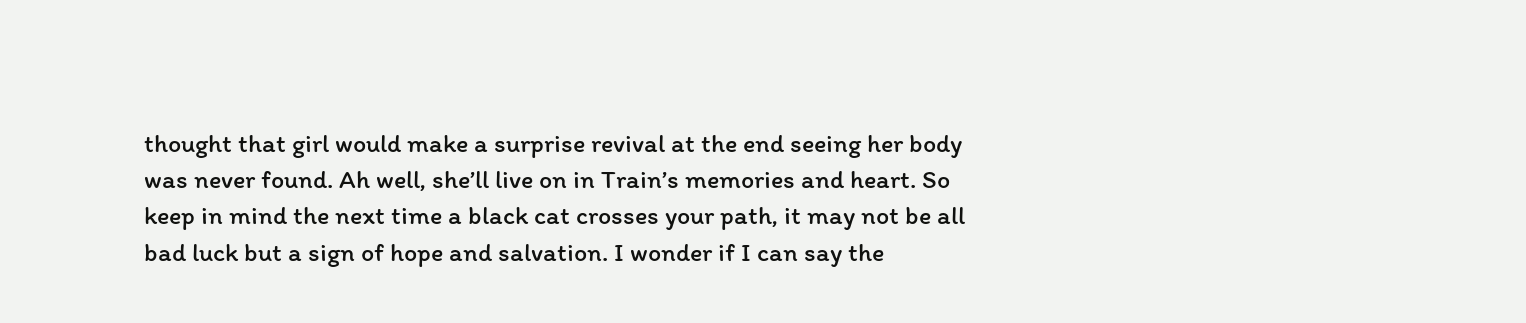thought that girl would make a surprise revival at the end seeing her body was never found. Ah well, she’ll live on in Train’s memories and heart. So keep in mind the next time a black cat crosses your path, it may not be all bad luck but a sign of hope and salvation. I wonder if I can say the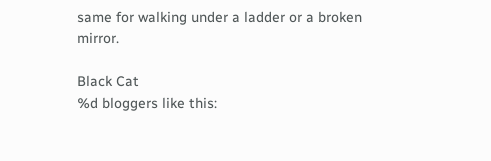same for walking under a ladder or a broken mirror.

Black Cat
%d bloggers like this: